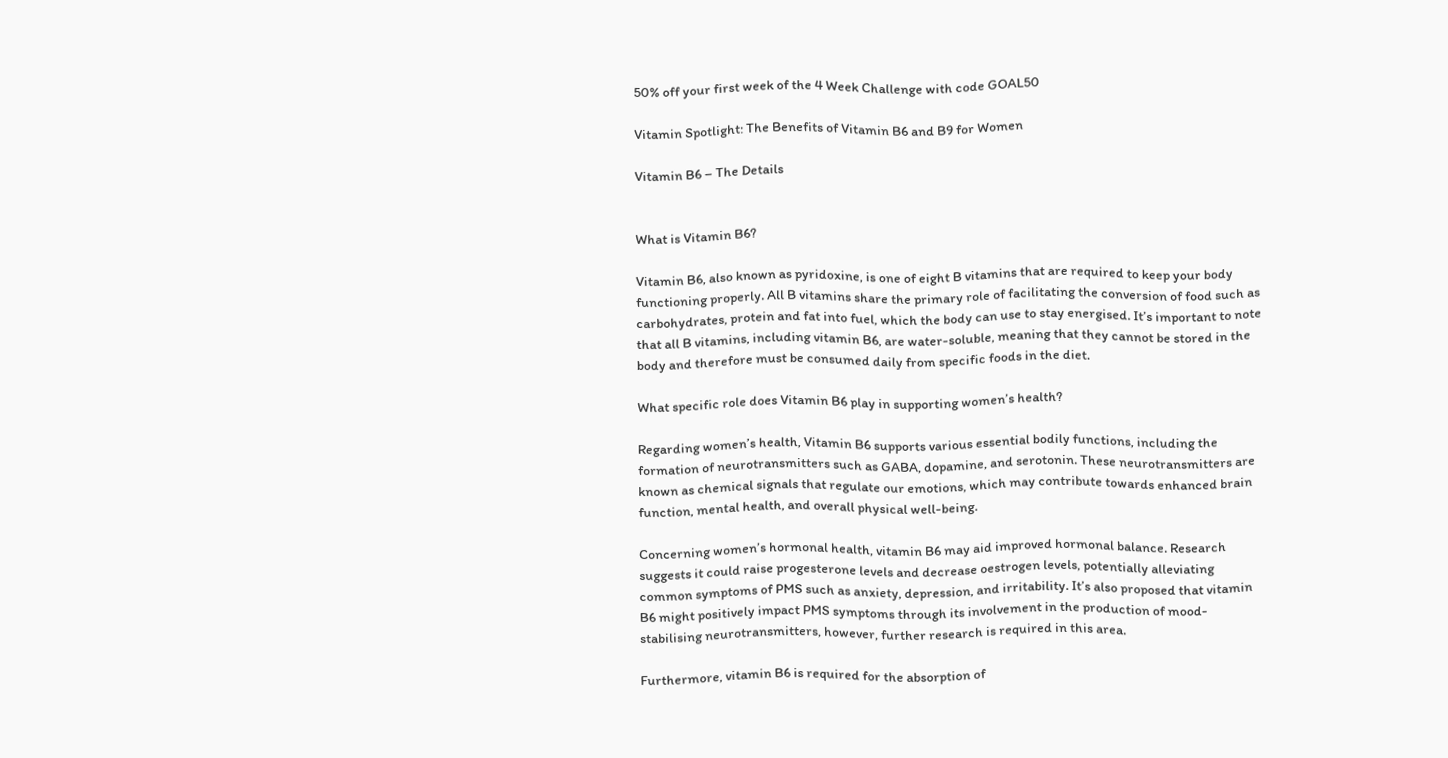50% off your first week of the 4 Week Challenge with code GOAL50

Vitamin Spotlight: The Benefits of Vitamin B6 and B9 for Women

Vitamin B6 – The Details


What is Vitamin B6?

Vitamin B6, also known as pyridoxine, is one of eight B vitamins that are required to keep your body functioning properly. All B vitamins share the primary role of facilitating the conversion of food such as carbohydrates, protein and fat into fuel, which the body can use to stay energised. It’s important to note that all B vitamins, including vitamin B6, are water-soluble, meaning that they cannot be stored in the body and therefore must be consumed daily from specific foods in the diet.

What specific role does Vitamin B6 play in supporting women’s health?

Regarding women’s health, Vitamin B6 supports various essential bodily functions, including the formation of neurotransmitters such as GABA, dopamine, and serotonin. These neurotransmitters are known as chemical signals that regulate our emotions, which may contribute towards enhanced brain function, mental health, and overall physical well-being.

Concerning women’s hormonal health, vitamin B6 may aid improved hormonal balance. Research suggests it could raise progesterone levels and decrease oestrogen levels, potentially alleviating common symptoms of PMS such as anxiety, depression, and irritability. It’s also proposed that vitamin B6 might positively impact PMS symptoms through its involvement in the production of mood-stabilising neurotransmitters, however, further research is required in this area.

Furthermore, vitamin B6 is required for the absorption of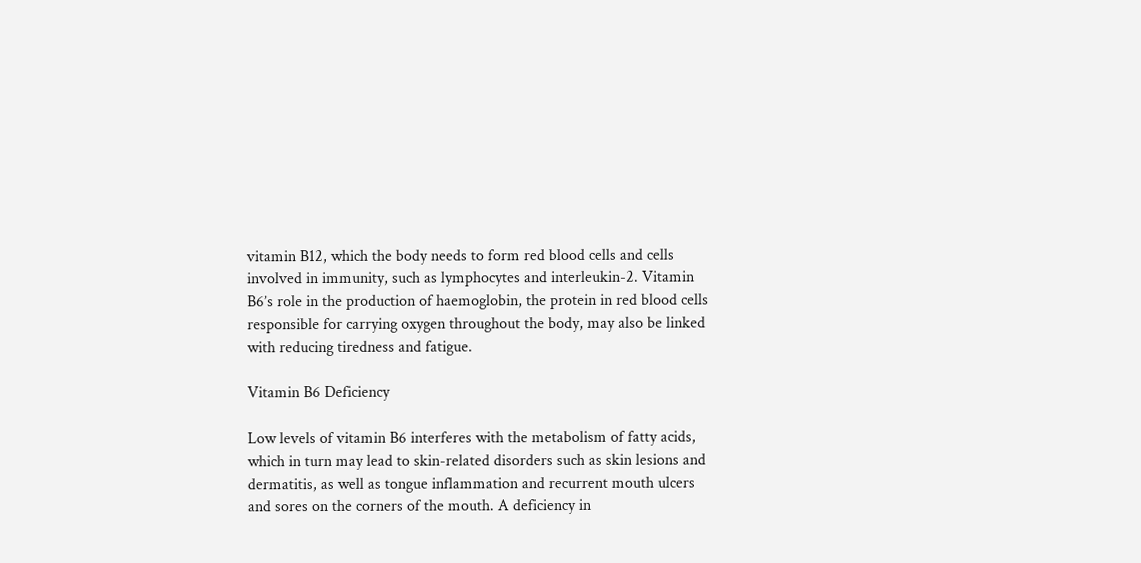vitamin B12, which the body needs to form red blood cells and cells involved in immunity, such as lymphocytes and interleukin-2. Vitamin B6’s role in the production of haemoglobin, the protein in red blood cells responsible for carrying oxygen throughout the body, may also be linked with reducing tiredness and fatigue.

Vitamin B6 Deficiency

Low levels of vitamin B6 interferes with the metabolism of fatty acids, which in turn may lead to skin-related disorders such as skin lesions and dermatitis, as well as tongue inflammation and recurrent mouth ulcers and sores on the corners of the mouth. A deficiency in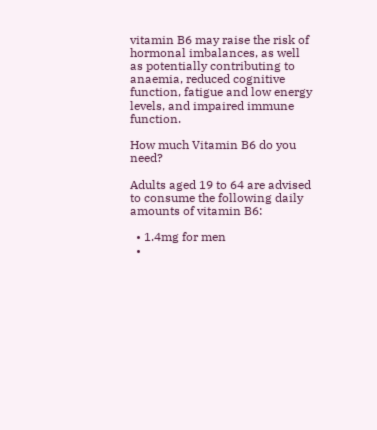vitamin B6 may raise the risk of hormonal imbalances, as well as potentially contributing to anaemia, reduced cognitive function, fatigue and low energy levels, and impaired immune function.

How much Vitamin B6 do you need?

Adults aged 19 to 64 are advised to consume the following daily amounts of vitamin B6:

  • 1.4mg for men
  •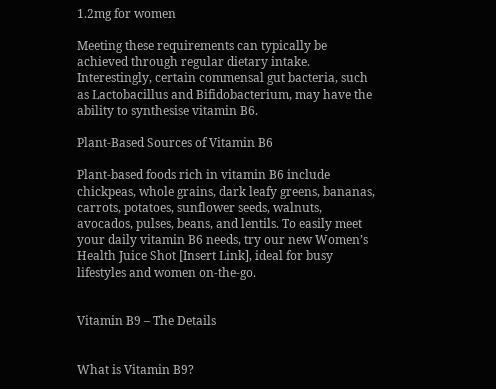1.2mg for women

Meeting these requirements can typically be achieved through regular dietary intake. Interestingly, certain commensal gut bacteria, such as Lactobacillus and Bifidobacterium, may have the ability to synthesise vitamin B6.

Plant-Based Sources of Vitamin B6

Plant-based foods rich in vitamin B6 include chickpeas, whole grains, dark leafy greens, bananas, carrots, potatoes, sunflower seeds, walnuts, avocados, pulses, beans, and lentils. To easily meet your daily vitamin B6 needs, try our new Women’s Health Juice Shot [Insert Link], ideal for busy lifestyles and women on-the-go.


Vitamin B9 – The Details


What is Vitamin B9?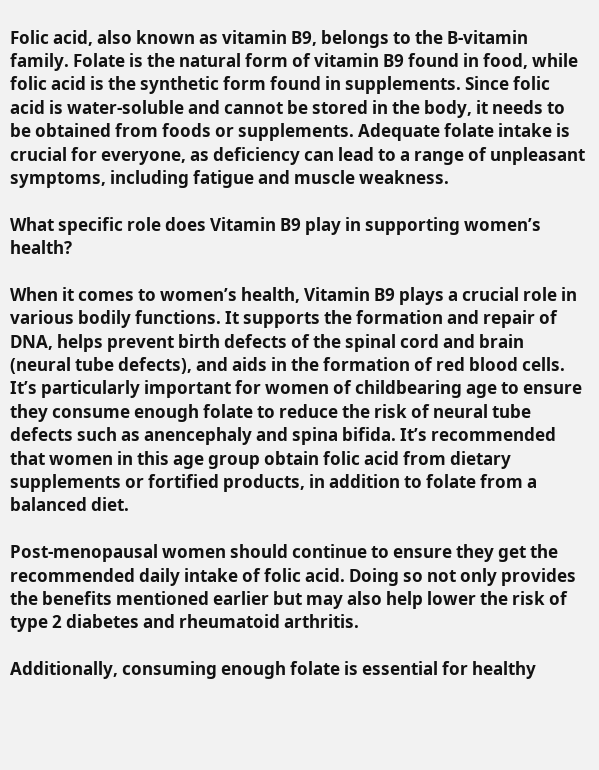Folic acid, also known as vitamin B9, belongs to the B-vitamin family. Folate is the natural form of vitamin B9 found in food, while folic acid is the synthetic form found in supplements. Since folic acid is water-soluble and cannot be stored in the body, it needs to be obtained from foods or supplements. Adequate folate intake is crucial for everyone, as deficiency can lead to a range of unpleasant symptoms, including fatigue and muscle weakness.

What specific role does Vitamin B9 play in supporting women’s health?

When it comes to women’s health, Vitamin B9 plays a crucial role in various bodily functions. It supports the formation and repair of DNA, helps prevent birth defects of the spinal cord and brain (neural tube defects), and aids in the formation of red blood cells. It’s particularly important for women of childbearing age to ensure they consume enough folate to reduce the risk of neural tube defects such as anencephaly and spina bifida. It’s recommended that women in this age group obtain folic acid from dietary supplements or fortified products, in addition to folate from a balanced diet.

Post-menopausal women should continue to ensure they get the recommended daily intake of folic acid. Doing so not only provides the benefits mentioned earlier but may also help lower the risk of type 2 diabetes and rheumatoid arthritis.

Additionally, consuming enough folate is essential for healthy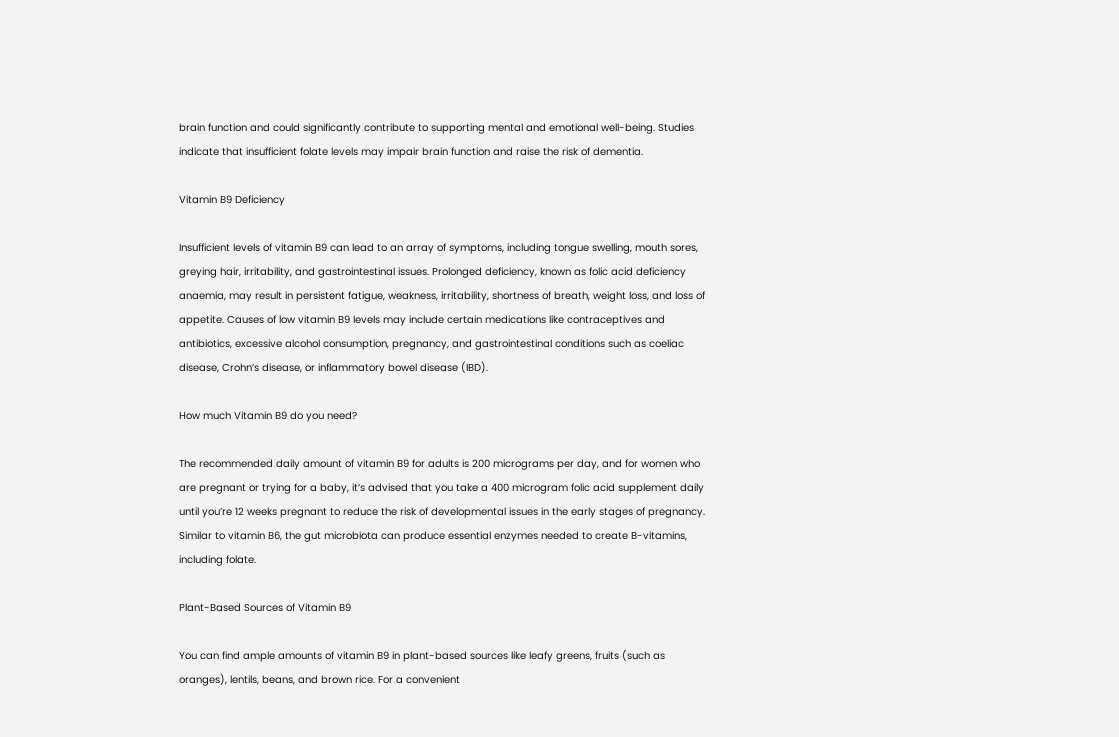brain function and could significantly contribute to supporting mental and emotional well-being. Studies indicate that insufficient folate levels may impair brain function and raise the risk of dementia.

Vitamin B9 Deficiency

Insufficient levels of vitamin B9 can lead to an array of symptoms, including tongue swelling, mouth sores, greying hair, irritability, and gastrointestinal issues. Prolonged deficiency, known as folic acid deficiency anaemia, may result in persistent fatigue, weakness, irritability, shortness of breath, weight loss, and loss of appetite. Causes of low vitamin B9 levels may include certain medications like contraceptives and antibiotics, excessive alcohol consumption, pregnancy, and gastrointestinal conditions such as coeliac disease, Crohn’s disease, or inflammatory bowel disease (IBD).

How much Vitamin B9 do you need?

The recommended daily amount of vitamin B9 for adults is 200 micrograms per day, and for women who are pregnant or trying for a baby, it’s advised that you take a 400 microgram folic acid supplement daily until you’re 12 weeks pregnant to reduce the risk of developmental issues in the early stages of pregnancy. Similar to vitamin B6, the gut microbiota can produce essential enzymes needed to create B-vitamins, including folate.

Plant-Based Sources of Vitamin B9

You can find ample amounts of vitamin B9 in plant-based sources like leafy greens, fruits (such as oranges), lentils, beans, and brown rice. For a convenient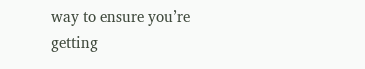way to ensure you’re getting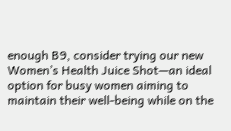enough B9, consider trying our new Women’s Health Juice Shot—an ideal option for busy women aiming to maintain their well-being while on the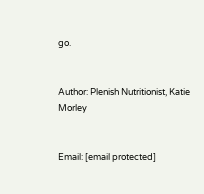go.


Author: Plenish Nutritionist, Katie Morley


Email: [email protected]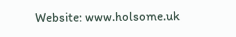Website: www.holsome.uk